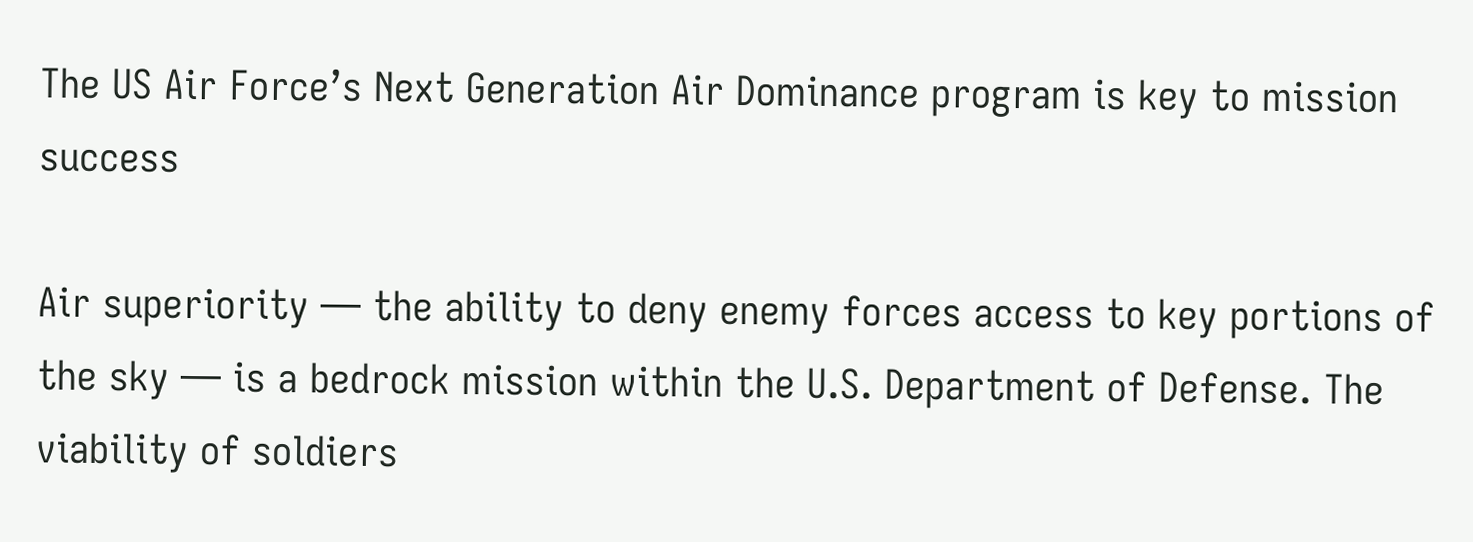The US Air Force’s Next Generation Air Dominance program is key to mission success

Air superiority — the ability to deny enemy forces access to key portions of the sky — is a bedrock mission within the U.S. Department of Defense. The viability of soldiers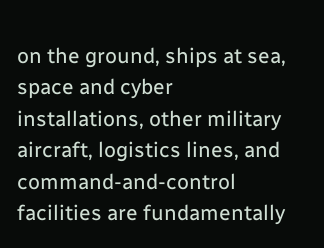on the ground, ships at sea, space and cyber installations, other military aircraft, logistics lines, and command-and-control facilities are fundamentally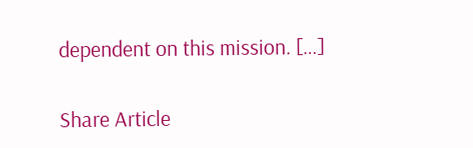dependent on this mission. […]

Share Article